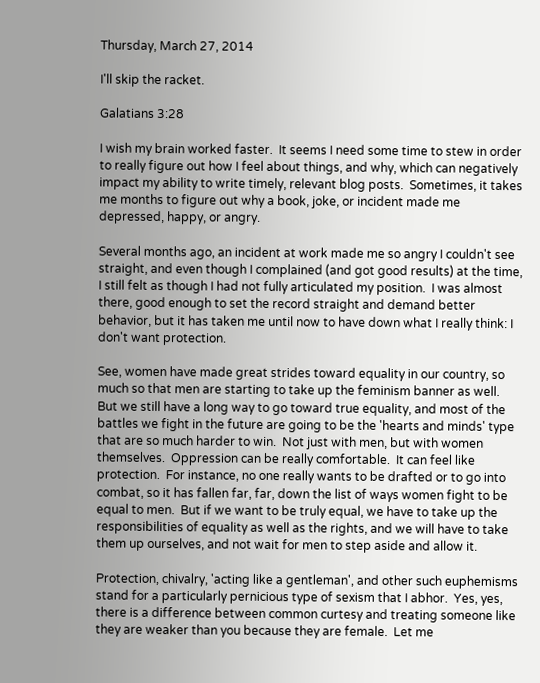Thursday, March 27, 2014

I'll skip the racket.

Galatians 3:28

I wish my brain worked faster.  It seems I need some time to stew in order to really figure out how I feel about things, and why, which can negatively impact my ability to write timely, relevant blog posts.  Sometimes, it takes me months to figure out why a book, joke, or incident made me depressed, happy, or angry.

Several months ago, an incident at work made me so angry I couldn't see straight, and even though I complained (and got good results) at the time, I still felt as though I had not fully articulated my position.  I was almost there, good enough to set the record straight and demand better behavior, but it has taken me until now to have down what I really think: I don't want protection.

See, women have made great strides toward equality in our country, so much so that men are starting to take up the feminism banner as well.  But we still have a long way to go toward true equality, and most of the battles we fight in the future are going to be the 'hearts and minds' type that are so much harder to win.  Not just with men, but with women themselves.  Oppression can be really comfortable.  It can feel like protection.  For instance, no one really wants to be drafted or to go into combat, so it has fallen far, far, down the list of ways women fight to be equal to men.  But if we want to be truly equal, we have to take up the responsibilities of equality as well as the rights, and we will have to take them up ourselves, and not wait for men to step aside and allow it.

Protection, chivalry, 'acting like a gentleman', and other such euphemisms stand for a particularly pernicious type of sexism that I abhor.  Yes, yes, there is a difference between common curtesy and treating someone like they are weaker than you because they are female.  Let me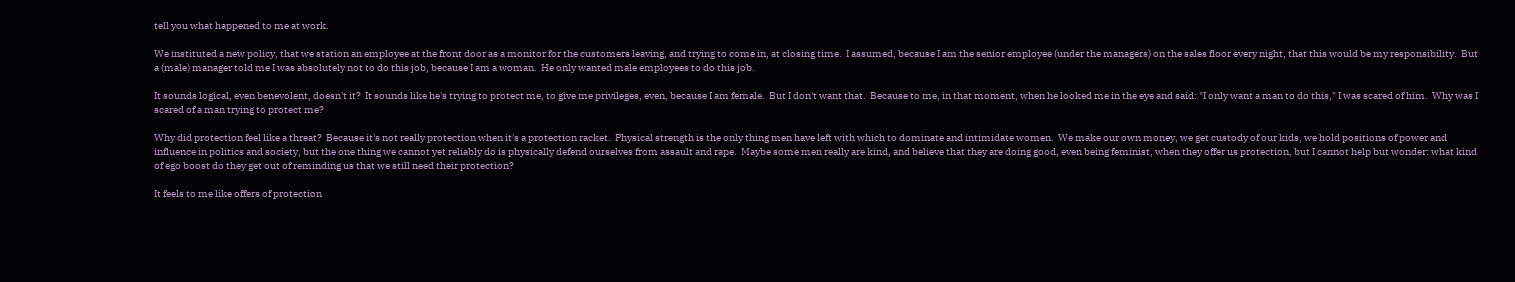tell you what happened to me at work.

We instituted a new policy, that we station an employee at the front door as a monitor for the customers leaving, and trying to come in, at closing time.  I assumed, because I am the senior employee (under the managers) on the sales floor every night, that this would be my responsibility.  But a (male) manager told me I was absolutely not to do this job, because I am a woman.  He only wanted male employees to do this job.

It sounds logical, even benevolent, doesn't it?  It sounds like he's trying to protect me, to give me privileges, even, because I am female.  But I don't want that.  Because to me, in that moment, when he looked me in the eye and said: "I only want a man to do this," I was scared of him.  Why was I scared of a man trying to protect me?

Why did protection feel like a threat?  Because it's not really protection when it's a protection racket.  Physical strength is the only thing men have left with which to dominate and intimidate women.  We make our own money, we get custody of our kids, we hold positions of power and influence in politics and society, but the one thing we cannot yet reliably do is physically defend ourselves from assault and rape.  Maybe some men really are kind, and believe that they are doing good, even being feminist, when they offer us protection, but I cannot help but wonder: what kind of ego boost do they get out of reminding us that we still need their protection?

It feels to me like offers of protection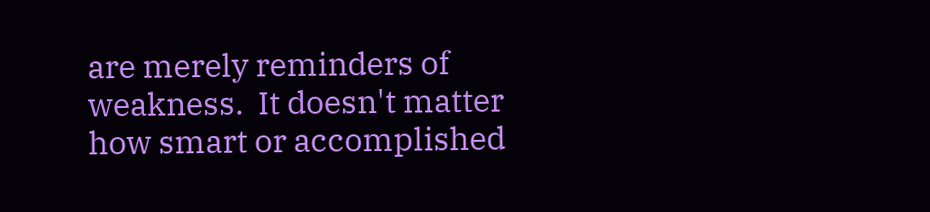are merely reminders of weakness.  It doesn't matter how smart or accomplished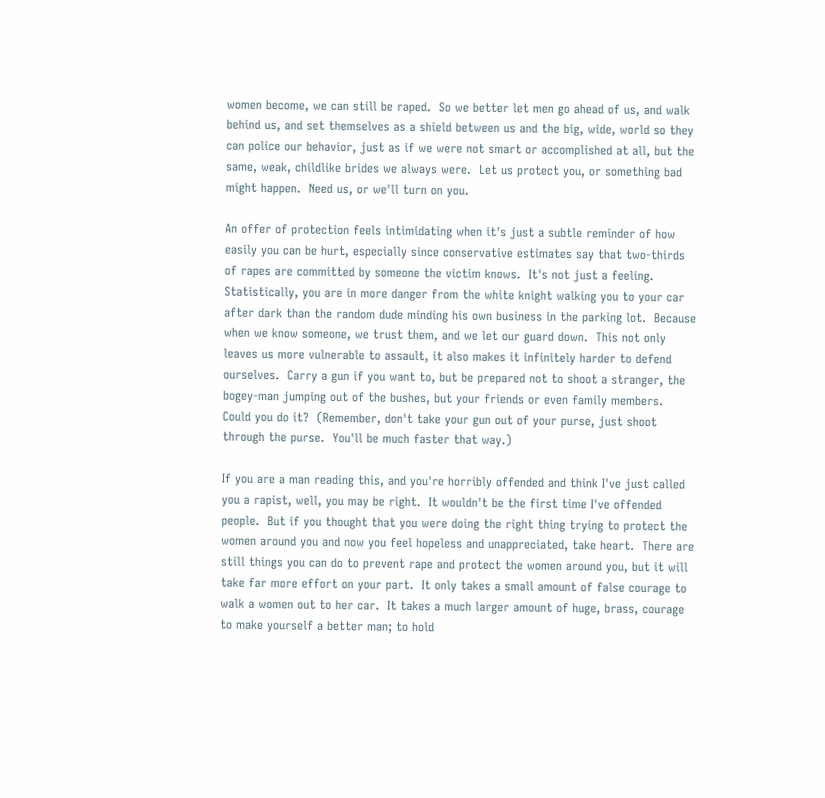women become, we can still be raped.  So we better let men go ahead of us, and walk behind us, and set themselves as a shield between us and the big, wide, world so they can police our behavior, just as if we were not smart or accomplished at all, but the same, weak, childlike brides we always were.  Let us protect you, or something bad might happen.  Need us, or we'll turn on you.

An offer of protection feels intimidating when it's just a subtle reminder of how easily you can be hurt, especially since conservative estimates say that two-thirds of rapes are committed by someone the victim knows.  It's not just a feeling.  Statistically, you are in more danger from the white knight walking you to your car after dark than the random dude minding his own business in the parking lot.  Because when we know someone, we trust them, and we let our guard down.  This not only leaves us more vulnerable to assault, it also makes it infinitely harder to defend ourselves.  Carry a gun if you want to, but be prepared not to shoot a stranger, the bogey-man jumping out of the bushes, but your friends or even family members.  Could you do it?  (Remember, don't take your gun out of your purse, just shoot through the purse.  You'll be much faster that way.)

If you are a man reading this, and you're horribly offended and think I've just called you a rapist, well, you may be right.  It wouldn't be the first time I've offended people.  But if you thought that you were doing the right thing trying to protect the women around you and now you feel hopeless and unappreciated, take heart.  There are still things you can do to prevent rape and protect the women around you, but it will take far more effort on your part.  It only takes a small amount of false courage to walk a women out to her car.  It takes a much larger amount of huge, brass, courage to make yourself a better man; to hold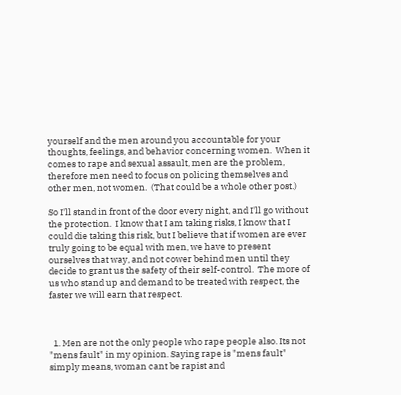yourself and the men around you accountable for your thoughts, feelings, and behavior concerning women.  When it comes to rape and sexual assault, men are the problem, therefore men need to focus on policing themselves and other men, not women.  (That could be a whole other post.)

So I'll stand in front of the door every night, and I'll go without the protection.  I know that I am taking risks, I know that I could die taking this risk, but I believe that if women are ever truly going to be equal with men, we have to present ourselves that way, and not cower behind men until they decide to grant us the safety of their self-control.  The more of us who stand up and demand to be treated with respect, the faster we will earn that respect.



  1. Men are not the only people who rape people also. Its not "mens fault" in my opinion. Saying rape is "mens fault" simply means, woman cant be rapist and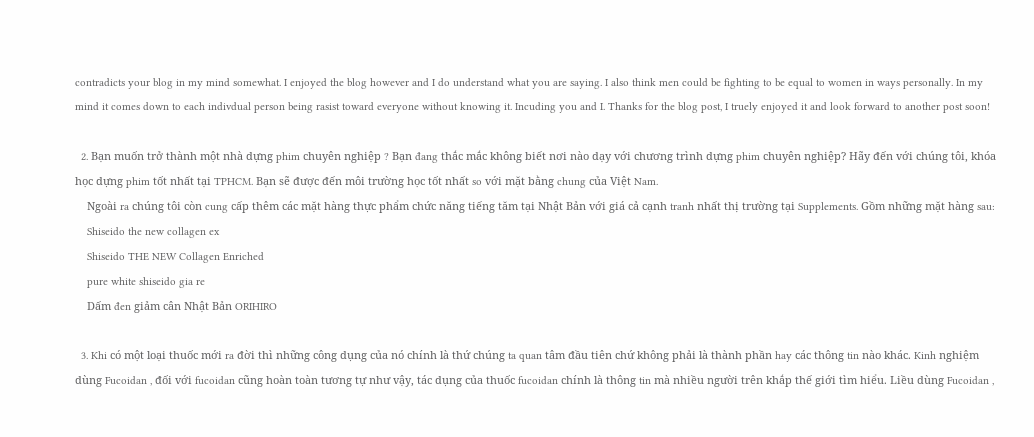contradicts your blog in my mind somewhat. I enjoyed the blog however and I do understand what you are saying. I also think men could be fighting to be equal to women in ways personally. In my mind it comes down to each indivdual person being rasist toward everyone without knowing it. Incuding you and I. Thanks for the blog post, I truely enjoyed it and look forward to another post soon!

  2. Bạn muốn trở thành một nhà dựng phim chuyên nghiệp ? Bạn đang thắc mắc không biết nơi nào dạy với chương trình dựng phim chuyên nghiệp? Hãy đến với chúng tôi, khóa học dựng phim tốt nhất tại TPHCM. Bạn sẽ được đến môi trường học tốt nhất so với mặt bằng chung của Việt Nam.
    Ngoài ra chúng tôi còn cung cấp thêm các mặt hàng thực phẩm chức năng tiếng tăm tại Nhật Bản với giá cả cạnh tranh nhất thị trường tại Supplements. Gồm những mặt hàng sau:
    Shiseido the new collagen ex
    Shiseido THE NEW Collagen Enriched
    pure white shiseido gia re
    Dấm đen giảm cân Nhật Bản ORIHIRO

  3. Khi có một loại thuốc mới ra đời thì những công dụng của nó chính là thứ chúng ta quan tâm đầu tiên chứ không phải là thành phần hay các thông tin nào khác. Kinh nghiệm dùng Fucoidan , đối với fucoidan cũng hoàn toàn tương tự như vậy, tác dụng của thuốc fucoidan chính là thông tin mà nhiều người trên khắp thế giới tìm hiểu. Liều dùng Fucoidan ,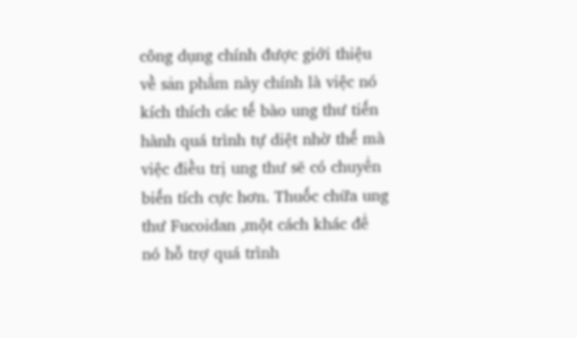công dụng chính được giới thiệu về sản phẩm này chính là việc nó kích thích các tế bào ung thư tiến hành quá trình tự diệt nhờ thế mà việc điều trị ung thư sẽ có chuyển biến tích cực hơn. Thuốc chữa ung thư Fucoidan ,một cách khác để nó hỗ trợ quá trình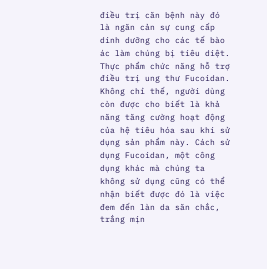điều trị căn bệnh này đó là ngăn cản sự cung cấp dinh dưỡng cho các tế bào ác làm chúng bị tiêu diệt. Thực phẩm chức năng hỗ trợ điều trị ung thư Fucoidan. Không chỉ thế, người dùng còn được cho biết là khả năng tăng cường hoạt động của hệ tiêu hóa sau khi sử dụng sản phẩm này. Cách sử dụng Fucoidan, một công dụng khác mà chúng ta không sử dụng cũng có thể nhận biết được đó là việc đem đến làn da săn chắc, trắng mịn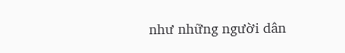như những người dân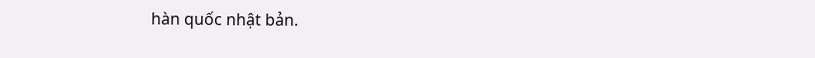hàn quốc nhật bản.